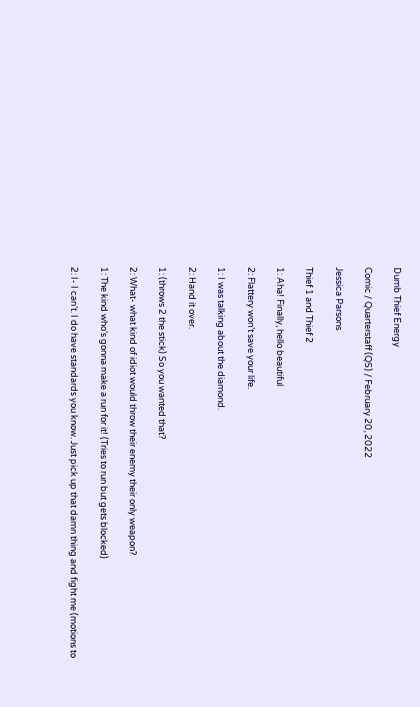Dumb Thief Energy

Comic / Quarterstaff (QS) / February 20, 2022

Jessica Parsons

Thief 1 and Thief 2

1: Aha! Finally, hello beautiful

2: Flattery won’t save your life.

1: I was talking about the diamond.

2: Hand it over.

1: (throws 2 the stick) So you wanted that?

2: What- what kind of idiot would throw their enemy their only weapon?

1: The kind who’s gonna make a run for it! (Tries to run but gets blocked)

2: I- I can’t. I do have standards you know. Just pick up that damn thing and fight me (motions to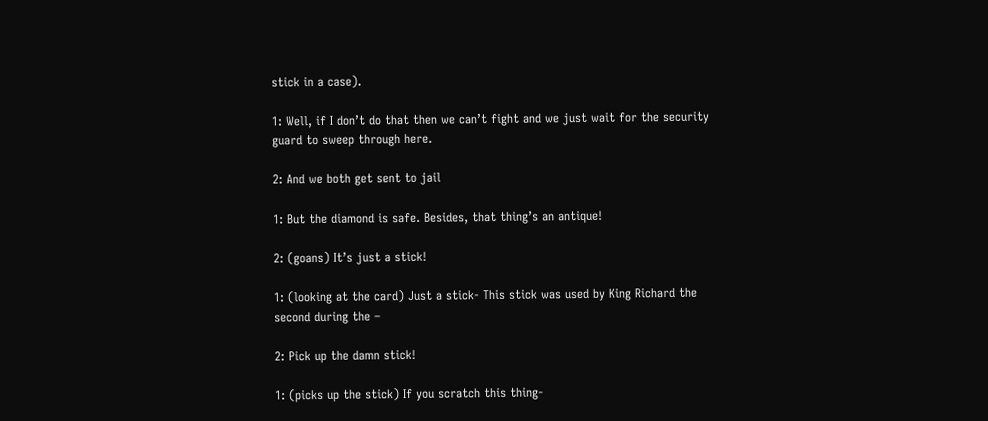stick in a case).

1: Well, if I don’t do that then we can’t fight and we just wait for the security guard to sweep through here.

2: And we both get sent to jail

1: But the diamond is safe. Besides, that thing’s an antique!

2: (goans) It’s just a stick!

1: (looking at the card) Just a stick- This stick was used by King Richard the second during the –

2: Pick up the damn stick!

1: (picks up the stick) If you scratch this thing-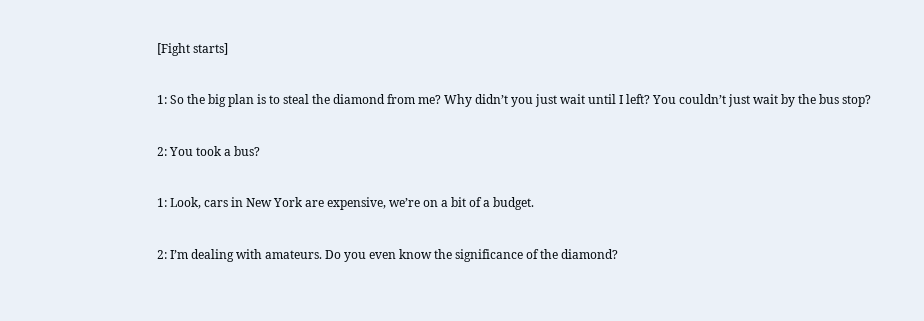[Fight starts]

1: So the big plan is to steal the diamond from me? Why didn’t you just wait until I left? You couldn’t just wait by the bus stop?

2: You took a bus?

1: Look, cars in New York are expensive, we’re on a bit of a budget.

2: I’m dealing with amateurs. Do you even know the significance of the diamond?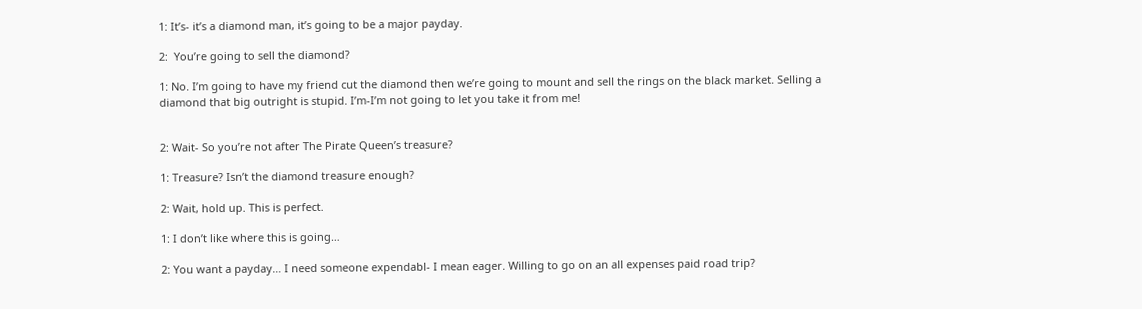1: It’s- it’s a diamond man, it’s going to be a major payday.

2:  You’re going to sell the diamond?

1: No. I’m going to have my friend cut the diamond then we’re going to mount and sell the rings on the black market. Selling a diamond that big outright is stupid. I’m-I’m not going to let you take it from me!


2: Wait- So you’re not after The Pirate Queen’s treasure?

1: Treasure? Isn’t the diamond treasure enough?

2: Wait, hold up. This is perfect.

1: I don’t like where this is going…

2: You want a payday… I need someone expendabl- I mean eager. Willing to go on an all expenses paid road trip?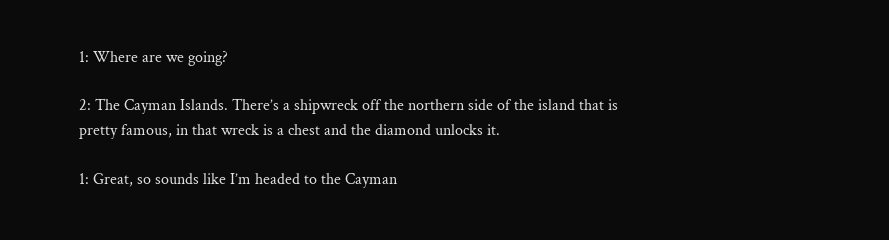1: Where are we going?

2: The Cayman Islands. There’s a shipwreck off the northern side of the island that is pretty famous, in that wreck is a chest and the diamond unlocks it.

1: Great, so sounds like I’m headed to the Cayman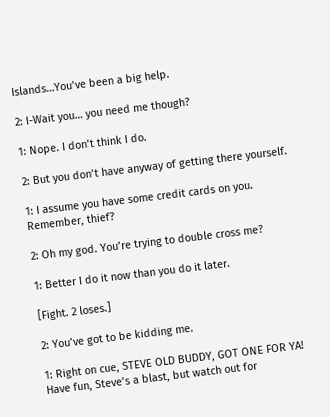Islands…You’ve been a big help.

2: I-Wait you… you need me though?

1: Nope. I don’t think I do.

2: But you don’t have anyway of getting there yourself.

1: I assume you have some credit cards on you. Remember, thief?

2: Oh my god. You’re trying to double cross me?

1: Better I do it now than you do it later.

[Fight. 2 loses.]

2: You’ve got to be kidding me.

1: Right on cue, STEVE OLD BUDDY, GOT ONE FOR YA! Have fun, Steve’s a blast, but watch out for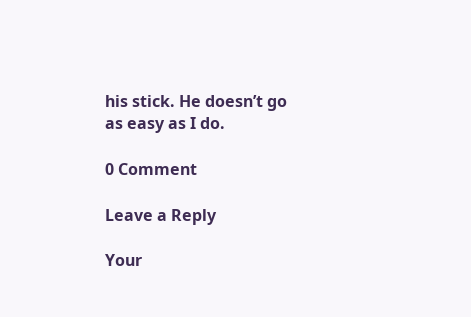his stick. He doesn’t go as easy as I do.

0 Comment

Leave a Reply

Your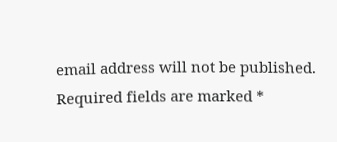email address will not be published. Required fields are marked *